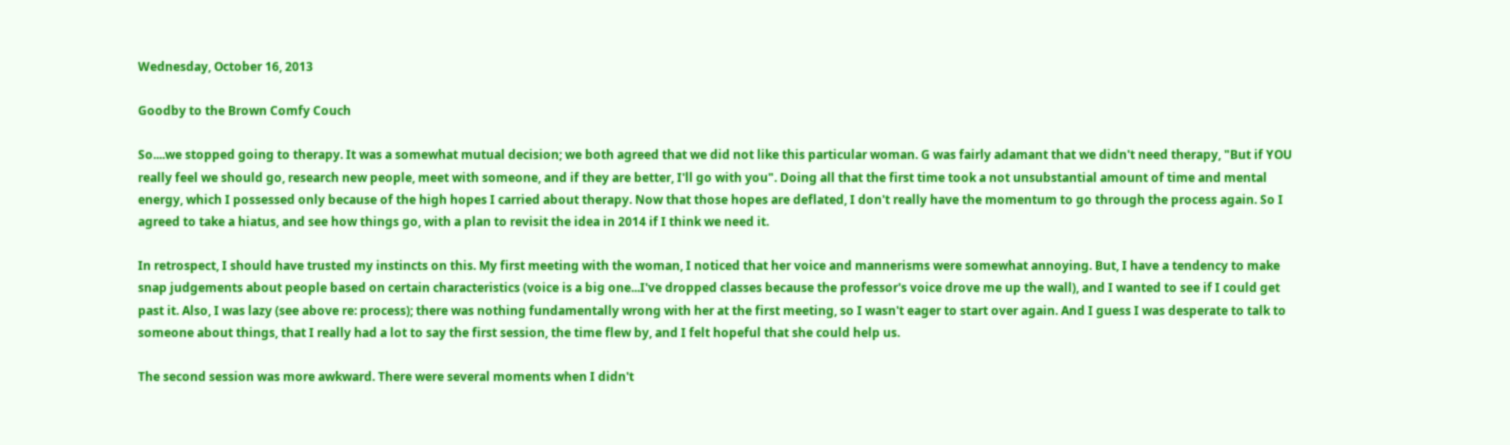Wednesday, October 16, 2013

Goodby to the Brown Comfy Couch

So....we stopped going to therapy. It was a somewhat mutual decision; we both agreed that we did not like this particular woman. G was fairly adamant that we didn't need therapy, "But if YOU really feel we should go, research new people, meet with someone, and if they are better, I'll go with you". Doing all that the first time took a not unsubstantial amount of time and mental energy, which I possessed only because of the high hopes I carried about therapy. Now that those hopes are deflated, I don't really have the momentum to go through the process again. So I agreed to take a hiatus, and see how things go, with a plan to revisit the idea in 2014 if I think we need it.

In retrospect, I should have trusted my instincts on this. My first meeting with the woman, I noticed that her voice and mannerisms were somewhat annoying. But, I have a tendency to make snap judgements about people based on certain characteristics (voice is a big one...I've dropped classes because the professor's voice drove me up the wall), and I wanted to see if I could get past it. Also, I was lazy (see above re: process); there was nothing fundamentally wrong with her at the first meeting, so I wasn't eager to start over again. And I guess I was desperate to talk to someone about things, that I really had a lot to say the first session, the time flew by, and I felt hopeful that she could help us.

The second session was more awkward. There were several moments when I didn't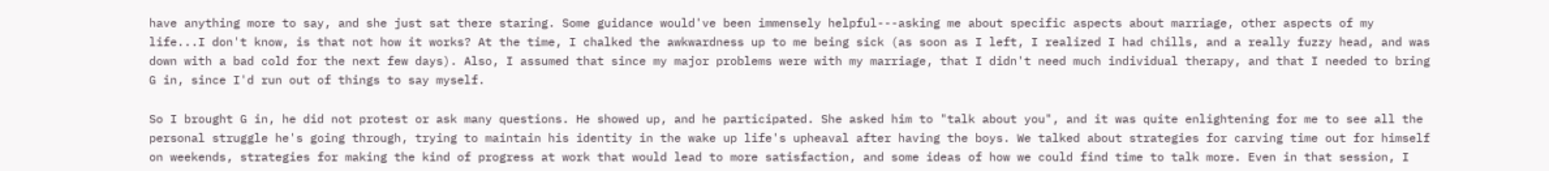have anything more to say, and she just sat there staring. Some guidance would've been immensely helpful---asking me about specific aspects about marriage, other aspects of my life...I don't know, is that not how it works? At the time, I chalked the awkwardness up to me being sick (as soon as I left, I realized I had chills, and a really fuzzy head, and was down with a bad cold for the next few days). Also, I assumed that since my major problems were with my marriage, that I didn't need much individual therapy, and that I needed to bring G in, since I'd run out of things to say myself.

So I brought G in, he did not protest or ask many questions. He showed up, and he participated. She asked him to "talk about you", and it was quite enlightening for me to see all the personal struggle he's going through, trying to maintain his identity in the wake up life's upheaval after having the boys. We talked about strategies for carving time out for himself on weekends, strategies for making the kind of progress at work that would lead to more satisfaction, and some ideas of how we could find time to talk more. Even in that session, I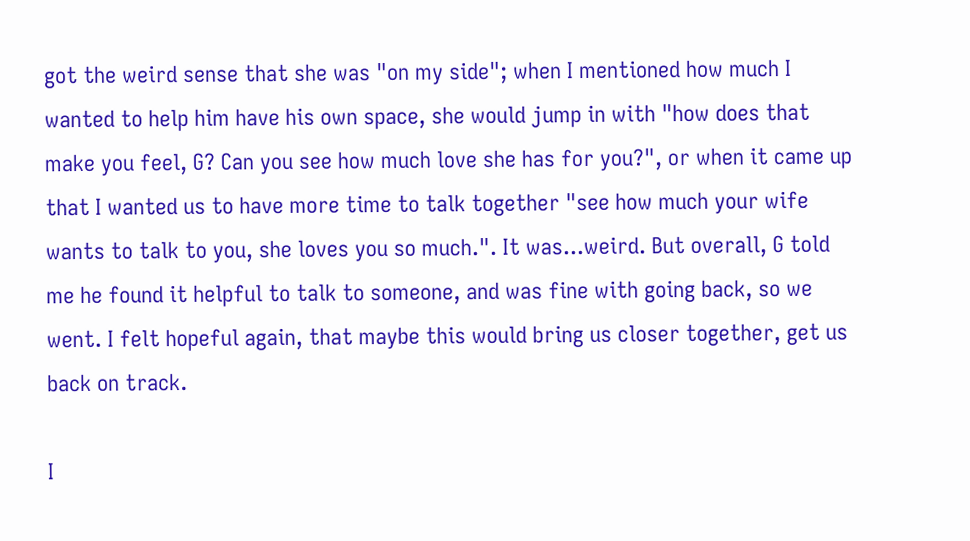got the weird sense that she was "on my side"; when I mentioned how much I wanted to help him have his own space, she would jump in with "how does that make you feel, G? Can you see how much love she has for you?", or when it came up that I wanted us to have more time to talk together "see how much your wife wants to talk to you, she loves you so much.". It was...weird. But overall, G told me he found it helpful to talk to someone, and was fine with going back, so we went. I felt hopeful again, that maybe this would bring us closer together, get us back on track.

I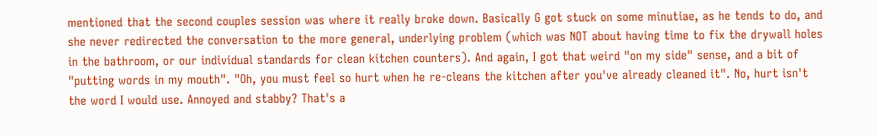mentioned that the second couples session was where it really broke down. Basically G got stuck on some minutiae, as he tends to do, and she never redirected the conversation to the more general, underlying problem (which was NOT about having time to fix the drywall holes in the bathroom, or our individual standards for clean kitchen counters). And again, I got that weird "on my side" sense, and a bit of "putting words in my mouth". "Oh, you must feel so hurt when he re-cleans the kitchen after you've already cleaned it". No, hurt isn't the word I would use. Annoyed and stabby? That's a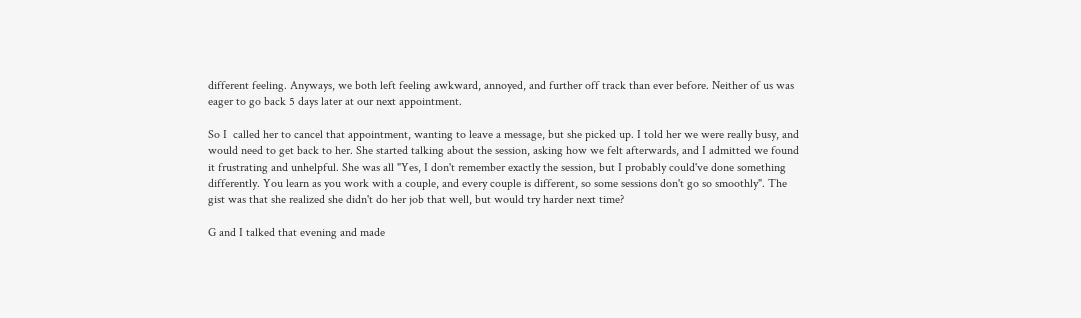different feeling. Anyways, we both left feeling awkward, annoyed, and further off track than ever before. Neither of us was eager to go back 5 days later at our next appointment.

So I  called her to cancel that appointment, wanting to leave a message, but she picked up. I told her we were really busy, and would need to get back to her. She started talking about the session, asking how we felt afterwards, and I admitted we found it frustrating and unhelpful. She was all "Yes, I don't remember exactly the session, but I probably could've done something differently. You learn as you work with a couple, and every couple is different, so some sessions don't go so smoothly". The gist was that she realized she didn't do her job that well, but would try harder next time?

G and I talked that evening and made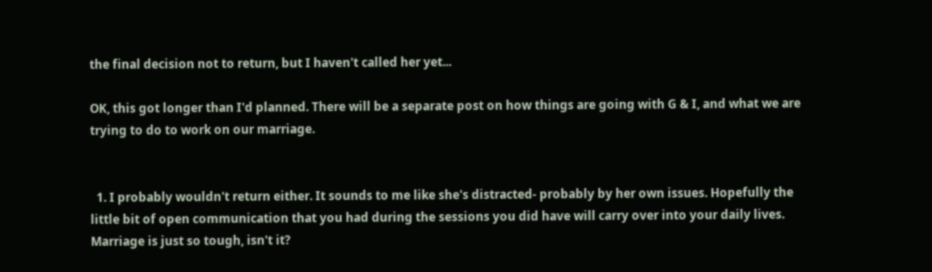the final decision not to return, but I haven't called her yet...

OK, this got longer than I'd planned. There will be a separate post on how things are going with G & I, and what we are trying to do to work on our marriage.


  1. I probably wouldn't return either. It sounds to me like she's distracted- probably by her own issues. Hopefully the little bit of open communication that you had during the sessions you did have will carry over into your daily lives. Marriage is just so tough, isn't it?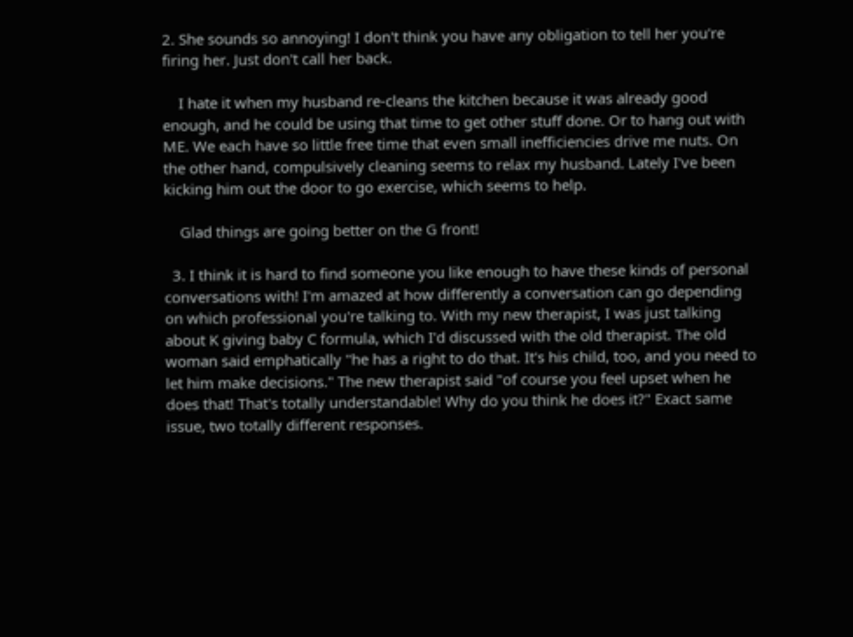2. She sounds so annoying! I don't think you have any obligation to tell her you're firing her. Just don't call her back.

    I hate it when my husband re-cleans the kitchen because it was already good enough, and he could be using that time to get other stuff done. Or to hang out with ME. We each have so little free time that even small inefficiencies drive me nuts. On the other hand, compulsively cleaning seems to relax my husband. Lately I've been kicking him out the door to go exercise, which seems to help.

    Glad things are going better on the G front!

  3. I think it is hard to find someone you like enough to have these kinds of personal conversations with! I'm amazed at how differently a conversation can go depending on which professional you're talking to. With my new therapist, I was just talking about K giving baby C formula, which I'd discussed with the old therapist. The old woman said emphatically "he has a right to do that. It's his child, too, and you need to let him make decisions." The new therapist said "of course you feel upset when he does that! That's totally understandable! Why do you think he does it?" Exact same issue, two totally different responses.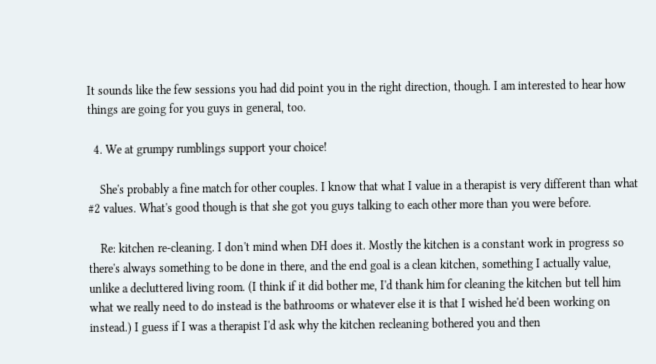It sounds like the few sessions you had did point you in the right direction, though. I am interested to hear how things are going for you guys in general, too.

  4. We at grumpy rumblings support your choice!

    She's probably a fine match for other couples. I know that what I value in a therapist is very different than what #2 values. What's good though is that she got you guys talking to each other more than you were before.

    Re: kitchen re-cleaning. I don't mind when DH does it. Mostly the kitchen is a constant work in progress so there's always something to be done in there, and the end goal is a clean kitchen, something I actually value, unlike a decluttered living room. (I think if it did bother me, I'd thank him for cleaning the kitchen but tell him what we really need to do instead is the bathrooms or whatever else it is that I wished he'd been working on instead.) I guess if I was a therapist I'd ask why the kitchen recleaning bothered you and then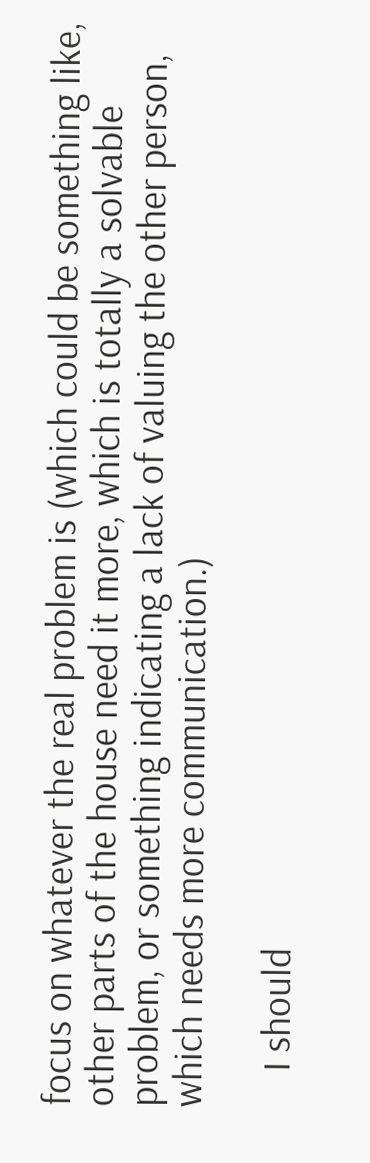focus on whatever the real problem is (which could be something like, other parts of the house need it more, which is totally a solvable problem, or something indicating a lack of valuing the other person, which needs more communication.)

    I should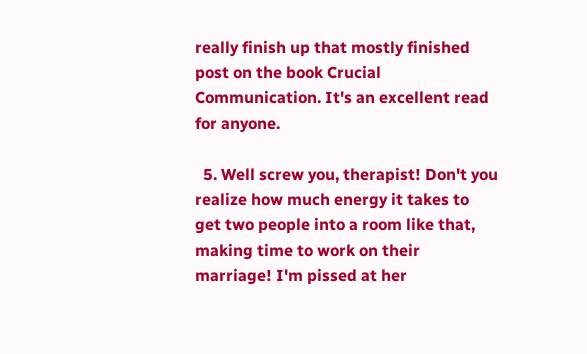really finish up that mostly finished post on the book Crucial Communication. It's an excellent read for anyone.

  5. Well screw you, therapist! Don't you realize how much energy it takes to get two people into a room like that, making time to work on their marriage! I'm pissed at her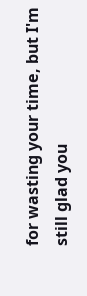for wasting your time, but I'm still glad you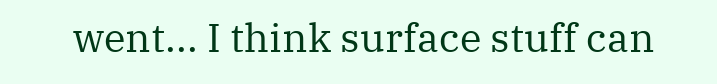went... I think surface stuff can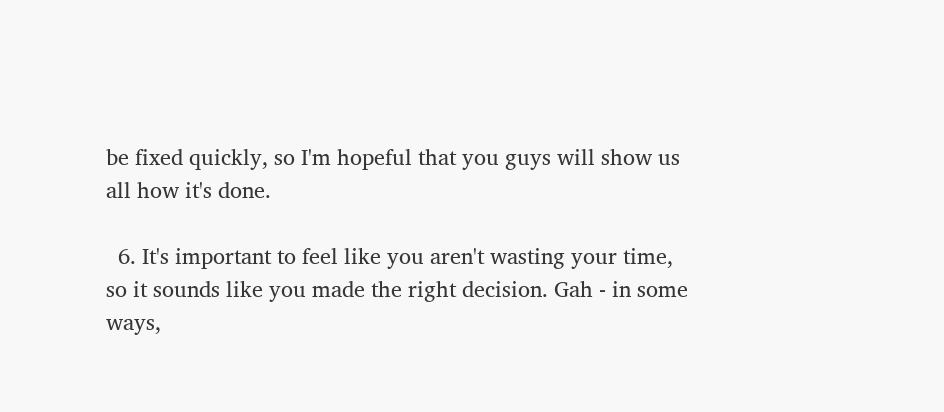be fixed quickly, so I'm hopeful that you guys will show us all how it's done.

  6. It's important to feel like you aren't wasting your time, so it sounds like you made the right decision. Gah - in some ways,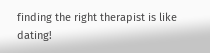finding the right therapist is like dating!